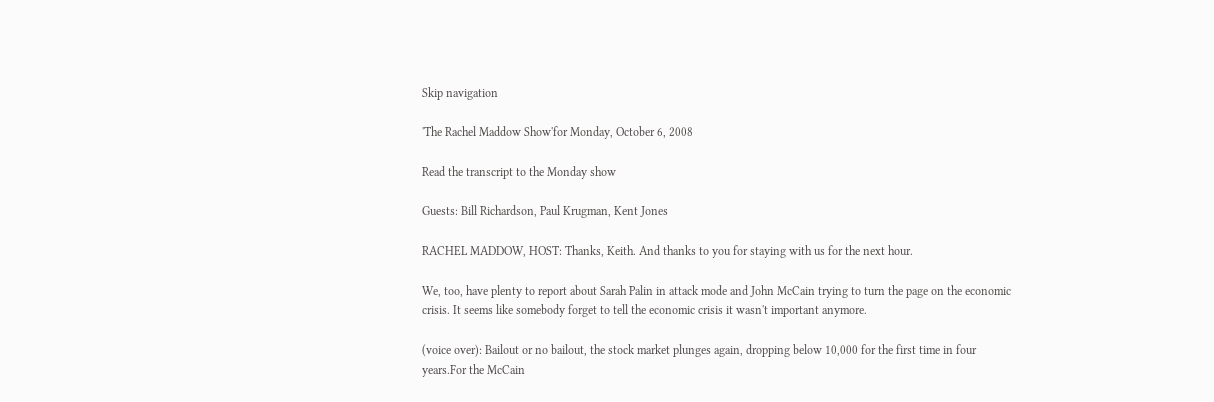Skip navigation

'The Rachel Maddow Show'for Monday, October 6, 2008

Read the transcript to the Monday show

Guests: Bill Richardson, Paul Krugman, Kent Jones

RACHEL MADDOW, HOST: Thanks, Keith. And thanks to you for staying with us for the next hour.

We, too, have plenty to report about Sarah Palin in attack mode and John McCain trying to turn the page on the economic crisis. It seems like somebody forget to tell the economic crisis it wasn't important anymore.

(voice over): Bailout or no bailout, the stock market plunges again, dropping below 10,000 for the first time in four years.For the McCain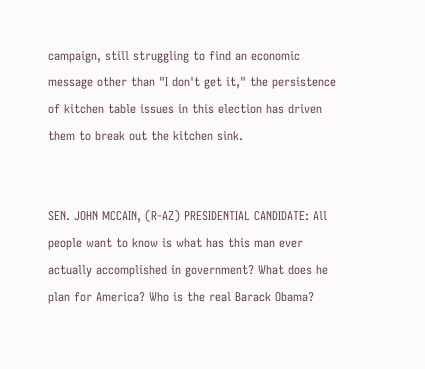campaign, still struggling to find an economic message other than "I don't get it," the persistence of kitchen table issues in this election has driven them to break out the kitchen sink.


SEN. JOHN MCCAIN, (R-AZ) PRESIDENTIAL CANDIDATE: All people want to know is what has this man ever actually accomplished in government? What does he plan for America? Who is the real Barack Obama?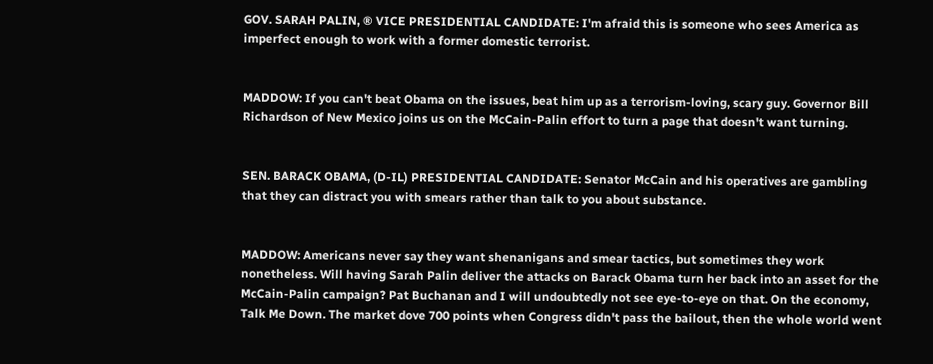GOV. SARAH PALIN, ® VICE PRESIDENTIAL CANDIDATE: I'm afraid this is someone who sees America as imperfect enough to work with a former domestic terrorist.


MADDOW: If you can't beat Obama on the issues, beat him up as a terrorism-loving, scary guy. Governor Bill Richardson of New Mexico joins us on the McCain-Palin effort to turn a page that doesn't want turning.


SEN. BARACK OBAMA, (D-IL) PRESIDENTIAL CANDIDATE: Senator McCain and his operatives are gambling that they can distract you with smears rather than talk to you about substance.


MADDOW: Americans never say they want shenanigans and smear tactics, but sometimes they work nonetheless. Will having Sarah Palin deliver the attacks on Barack Obama turn her back into an asset for the McCain-Palin campaign? Pat Buchanan and I will undoubtedly not see eye-to-eye on that. On the economy, Talk Me Down. The market dove 700 points when Congress didn't pass the bailout, then the whole world went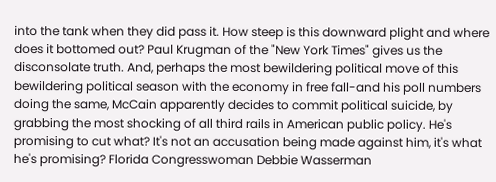into the tank when they did pass it. How steep is this downward plight and where does it bottomed out? Paul Krugman of the "New York Times" gives us the disconsolate truth. And, perhaps the most bewildering political move of this bewildering political season with the economy in free fall-and his poll numbers doing the same, McCain apparently decides to commit political suicide, by grabbing the most shocking of all third rails in American public policy. He's promising to cut what? It's not an accusation being made against him, it's what he's promising? Florida Congresswoman Debbie Wasserman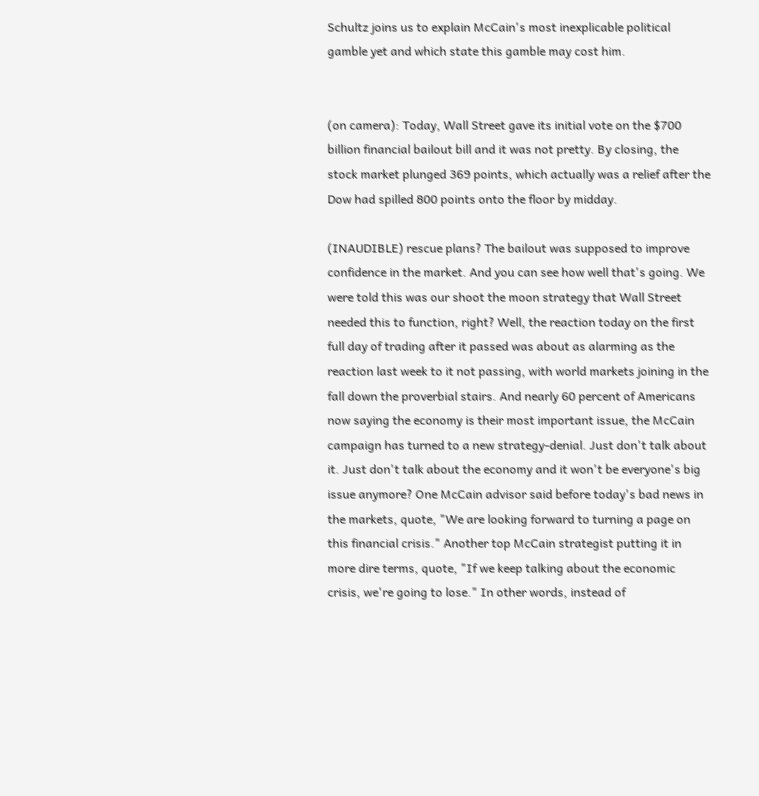Schultz joins us to explain McCain's most inexplicable political gamble yet and which state this gamble may cost him.


(on camera): Today, Wall Street gave its initial vote on the $700 billion financial bailout bill and it was not pretty. By closing, the stock market plunged 369 points, which actually was a relief after the Dow had spilled 800 points onto the floor by midday.

(INAUDIBLE) rescue plans? The bailout was supposed to improve confidence in the market. And you can see how well that's going. We were told this was our shoot the moon strategy that Wall Street needed this to function, right? Well, the reaction today on the first full day of trading after it passed was about as alarming as the reaction last week to it not passing, with world markets joining in the fall down the proverbial stairs. And nearly 60 percent of Americans now saying the economy is their most important issue, the McCain campaign has turned to a new strategy-denial. Just don't talk about it. Just don't talk about the economy and it won't be everyone's big issue anymore? One McCain advisor said before today's bad news in the markets, quote, "We are looking forward to turning a page on this financial crisis." Another top McCain strategist putting it in more dire terms, quote, "If we keep talking about the economic crisis, we're going to lose." In other words, instead of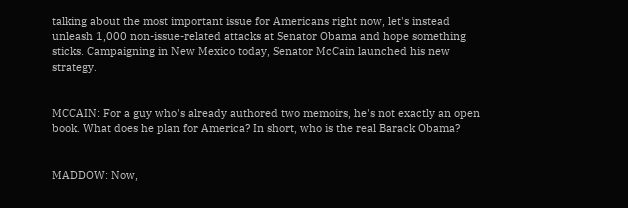talking about the most important issue for Americans right now, let's instead unleash 1,000 non-issue-related attacks at Senator Obama and hope something sticks. Campaigning in New Mexico today, Senator McCain launched his new strategy.


MCCAIN: For a guy who's already authored two memoirs, he's not exactly an open book. What does he plan for America? In short, who is the real Barack Obama?


MADDOW: Now,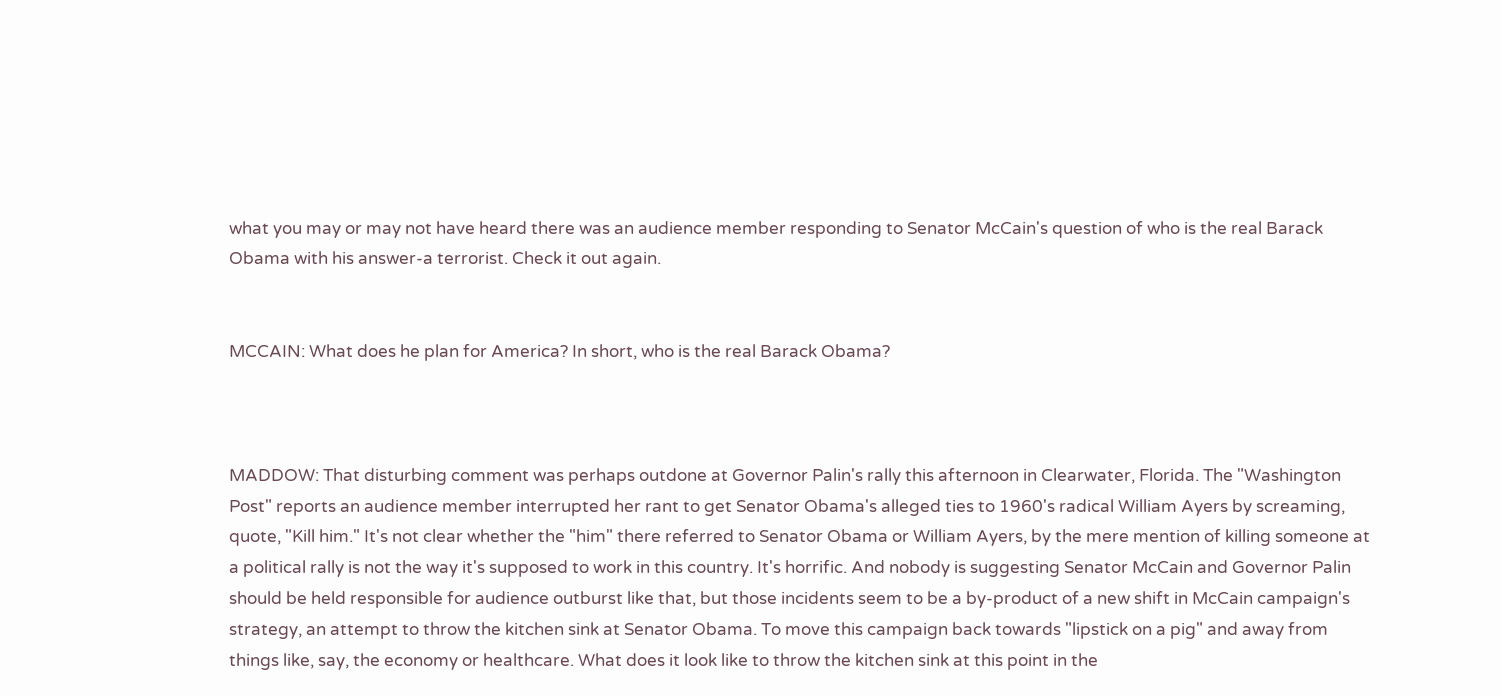what you may or may not have heard there was an audience member responding to Senator McCain's question of who is the real Barack Obama with his answer-a terrorist. Check it out again.


MCCAIN: What does he plan for America? In short, who is the real Barack Obama?



MADDOW: That disturbing comment was perhaps outdone at Governor Palin's rally this afternoon in Clearwater, Florida. The "Washington Post" reports an audience member interrupted her rant to get Senator Obama's alleged ties to 1960's radical William Ayers by screaming, quote, "Kill him." It's not clear whether the "him" there referred to Senator Obama or William Ayers, by the mere mention of killing someone at a political rally is not the way it's supposed to work in this country. It's horrific. And nobody is suggesting Senator McCain and Governor Palin should be held responsible for audience outburst like that, but those incidents seem to be a by-product of a new shift in McCain campaign's strategy, an attempt to throw the kitchen sink at Senator Obama. To move this campaign back towards "lipstick on a pig" and away from things like, say, the economy or healthcare. What does it look like to throw the kitchen sink at this point in the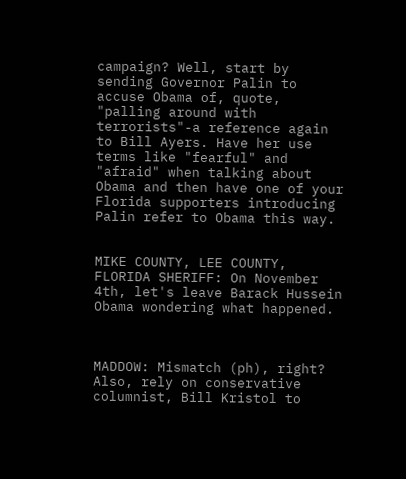campaign? Well, start by sending Governor Palin to accuse Obama of, quote, "palling around with terrorists"-a reference again to Bill Ayers. Have her use terms like "fearful" and "afraid" when talking about Obama and then have one of your Florida supporters introducing Palin refer to Obama this way.


MIKE COUNTY, LEE COUNTY, FLORIDA SHERIFF: On November 4th, let's leave Barack Hussein Obama wondering what happened.



MADDOW: Mismatch (ph), right? Also, rely on conservative columnist, Bill Kristol to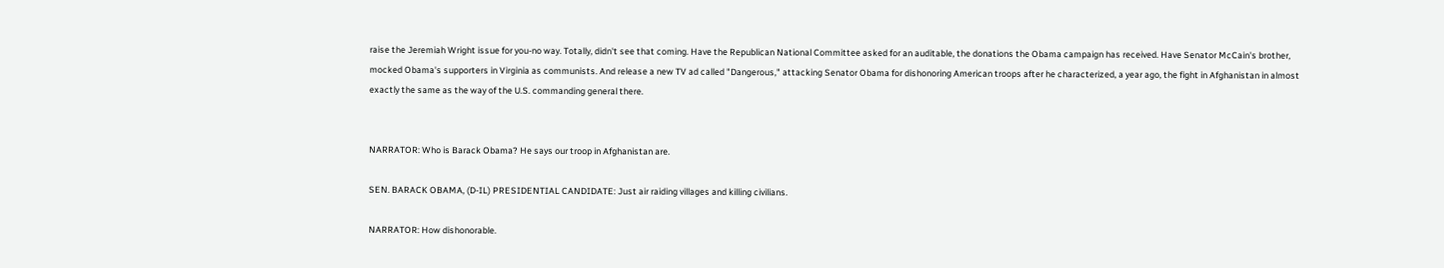raise the Jeremiah Wright issue for you-no way. Totally, didn't see that coming. Have the Republican National Committee asked for an auditable, the donations the Obama campaign has received. Have Senator McCain's brother, mocked Obama's supporters in Virginia as communists. And release a new TV ad called "Dangerous," attacking Senator Obama for dishonoring American troops after he characterized, a year ago, the fight in Afghanistan in almost exactly the same as the way of the U.S. commanding general there.


NARRATOR: Who is Barack Obama? He says our troop in Afghanistan are.

SEN. BARACK OBAMA, (D-IL) PRESIDENTIAL CANDIDATE: Just air raiding villages and killing civilians.

NARRATOR: How dishonorable.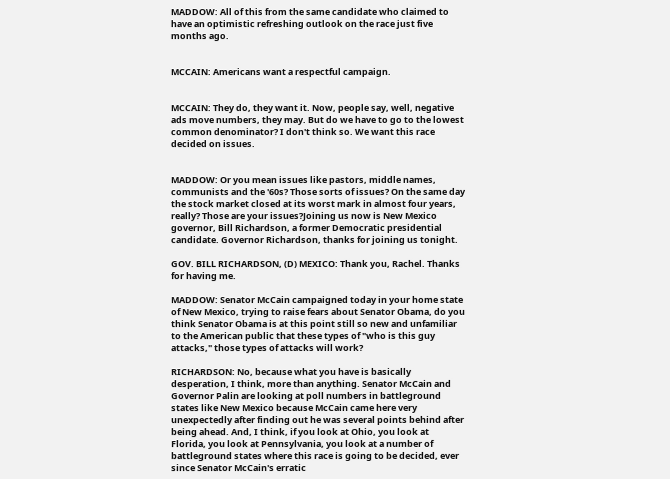MADDOW: All of this from the same candidate who claimed to have an optimistic refreshing outlook on the race just five months ago.


MCCAIN: Americans want a respectful campaign.


MCCAIN: They do, they want it. Now, people say, well, negative ads move numbers, they may. But do we have to go to the lowest common denominator? I don't think so. We want this race decided on issues.


MADDOW: Or you mean issues like pastors, middle names, communists and the '60s? Those sorts of issues? On the same day the stock market closed at its worst mark in almost four years, really? Those are your issues?Joining us now is New Mexico governor, Bill Richardson, a former Democratic presidential candidate. Governor Richardson, thanks for joining us tonight.

GOV. BILL RICHARDSON, (D) MEXICO: Thank you, Rachel. Thanks for having me.

MADDOW: Senator McCain campaigned today in your home state of New Mexico, trying to raise fears about Senator Obama, do you think Senator Obama is at this point still so new and unfamiliar to the American public that these types of "who is this guy attacks," those types of attacks will work?

RICHARDSON: No, because what you have is basically desperation, I think, more than anything. Senator McCain and Governor Palin are looking at poll numbers in battleground states like New Mexico because McCain came here very unexpectedly after finding out he was several points behind after being ahead. And, I think, if you look at Ohio, you look at Florida, you look at Pennsylvania, you look at a number of battleground states where this race is going to be decided, ever since Senator McCain's erratic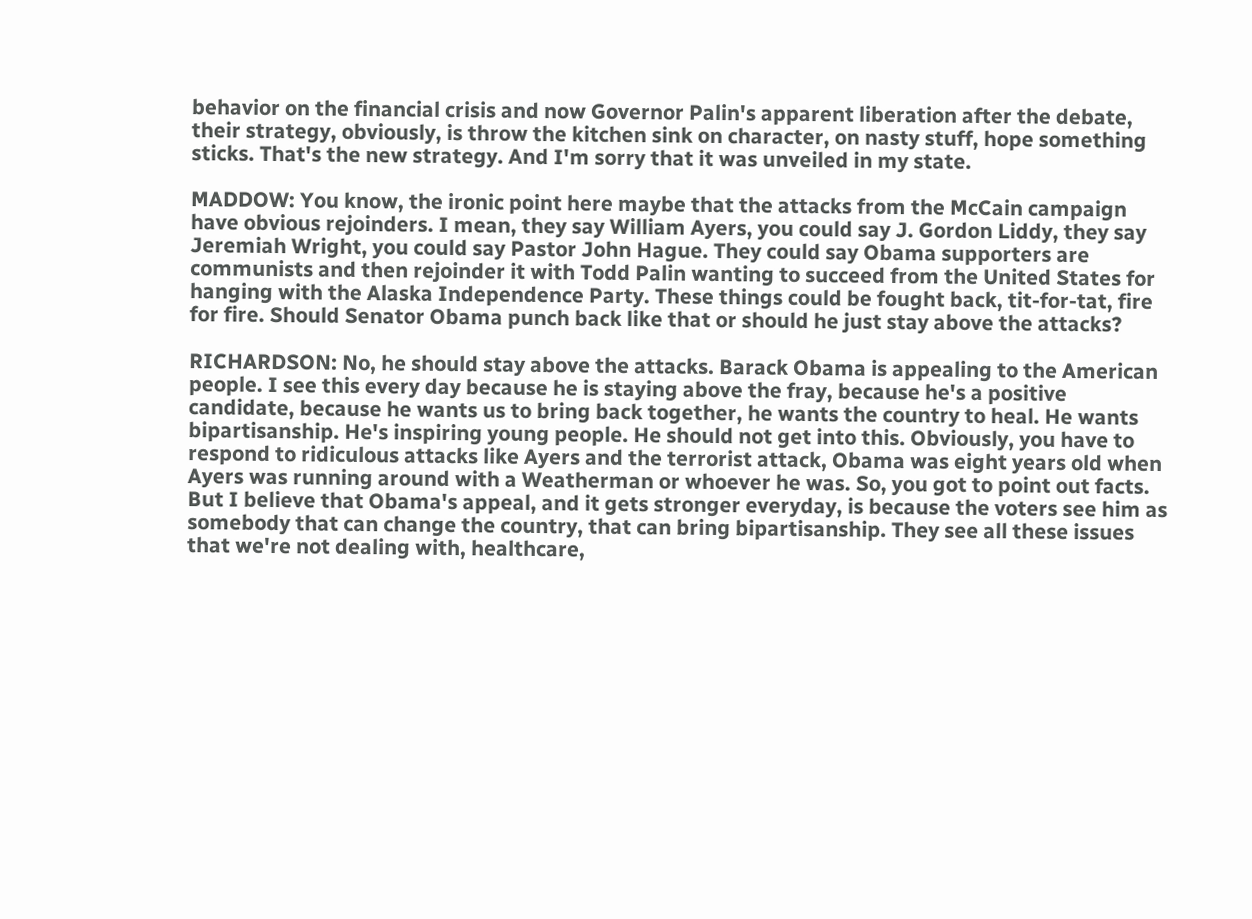behavior on the financial crisis and now Governor Palin's apparent liberation after the debate, their strategy, obviously, is throw the kitchen sink on character, on nasty stuff, hope something sticks. That's the new strategy. And I'm sorry that it was unveiled in my state.

MADDOW: You know, the ironic point here maybe that the attacks from the McCain campaign have obvious rejoinders. I mean, they say William Ayers, you could say J. Gordon Liddy, they say Jeremiah Wright, you could say Pastor John Hague. They could say Obama supporters are communists and then rejoinder it with Todd Palin wanting to succeed from the United States for hanging with the Alaska Independence Party. These things could be fought back, tit-for-tat, fire for fire. Should Senator Obama punch back like that or should he just stay above the attacks?

RICHARDSON: No, he should stay above the attacks. Barack Obama is appealing to the American people. I see this every day because he is staying above the fray, because he's a positive candidate, because he wants us to bring back together, he wants the country to heal. He wants bipartisanship. He's inspiring young people. He should not get into this. Obviously, you have to respond to ridiculous attacks like Ayers and the terrorist attack, Obama was eight years old when Ayers was running around with a Weatherman or whoever he was. So, you got to point out facts. But I believe that Obama's appeal, and it gets stronger everyday, is because the voters see him as somebody that can change the country, that can bring bipartisanship. They see all these issues that we're not dealing with, healthcare,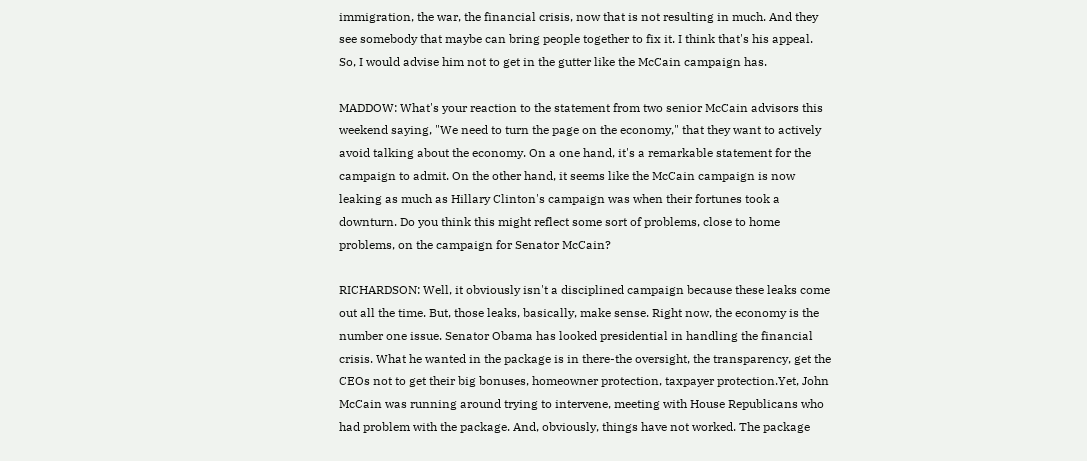immigration, the war, the financial crisis, now that is not resulting in much. And they see somebody that maybe can bring people together to fix it. I think that's his appeal. So, I would advise him not to get in the gutter like the McCain campaign has.

MADDOW: What's your reaction to the statement from two senior McCain advisors this weekend saying, "We need to turn the page on the economy," that they want to actively avoid talking about the economy. On a one hand, it's a remarkable statement for the campaign to admit. On the other hand, it seems like the McCain campaign is now leaking as much as Hillary Clinton's campaign was when their fortunes took a downturn. Do you think this might reflect some sort of problems, close to home problems, on the campaign for Senator McCain?

RICHARDSON: Well, it obviously isn't a disciplined campaign because these leaks come out all the time. But, those leaks, basically, make sense. Right now, the economy is the number one issue. Senator Obama has looked presidential in handling the financial crisis. What he wanted in the package is in there-the oversight, the transparency, get the CEOs not to get their big bonuses, homeowner protection, taxpayer protection.Yet, John McCain was running around trying to intervene, meeting with House Republicans who had problem with the package. And, obviously, things have not worked. The package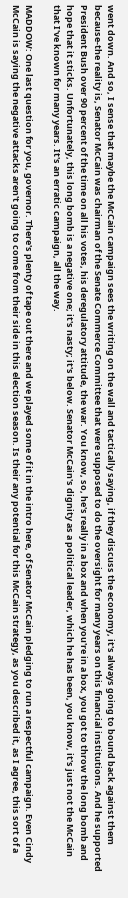went down. And so, I sense that maybe the McCain campaign sees the writing on the wall and tactically saying, if they discuss the economy, it's always going to bound back against them because-the reality is, Senator McCain was chairman of the Senate Commerce Committee that were supposed to do the oversight for many years on this financial institutions. And he supported President Bush over 90 percent of the time on all his votes, his deregulatory attitude, the war. You know, so, he's really in a box and when you're in a box, you got to throw the long bomb and hope that it sticks. Unfortunately, this long bomb is a negative one; it's nasty; it's below. Senator McCain's dignity as a political leader, which he has been, you know, it's just not the McCain that I've known for many years. It's an erratic campaign, all the way.

MADDOW: One last question for you, governor. There's plenty of tape out there and we played some of it in the intro here, of Senator McCain pledging to run a respectful campaign. Even Cindy McCain is saying the negative attacks aren't going to come from their side in this election season. Is their any potential for this McCain strategy, as you described it, as I agree, this sort of a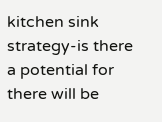kitchen sink strategy-is there a potential for there will be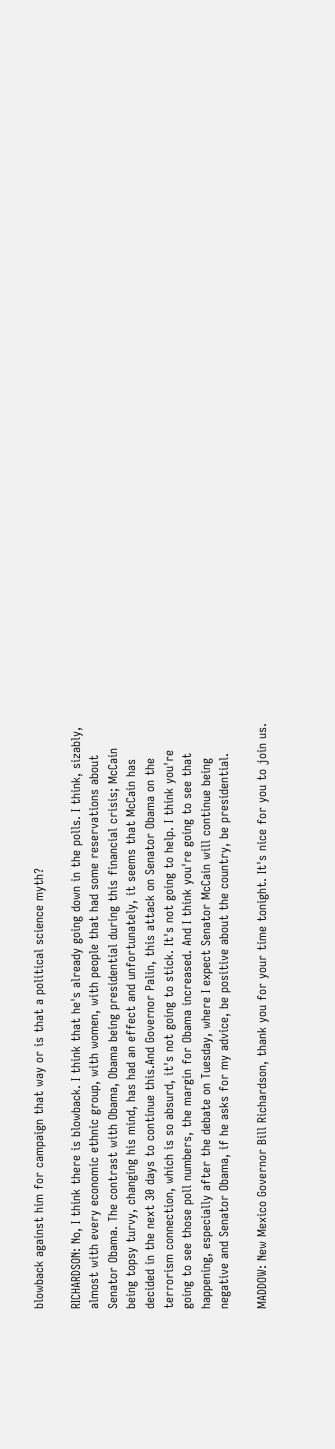blowback against him for campaign that way or is that a political science myth?

RICHARDSON: No, I think there is blowback. I think that he's already going down in the polls. I think, sizably, almost with every economic ethnic group, with women, with people that had some reservations about Senator Obama. The contrast with Obama, Obama being presidential during this financial crisis; McCain being topsy turvy, changing his mind, has had an effect and unfortunately, it seems that McCain has decided in the next 30 days to continue this.And Governor Palin, this attack on Senator Obama on the terrorism connection, which is so absurd, it's not going to stick. It's not going to help. I think you're going to see those poll numbers, the margin for Obama increased. And I think you're going to see that happening, especially after the debate on Tuesday, where I expect Senator McCain will continue being negative and Senator Obama, if he asks for my advice, be positive about the country, be presidential.

MADDOW: New Mexico Governor Bill Richardson, thank you for your time tonight. It's nice for you to join us.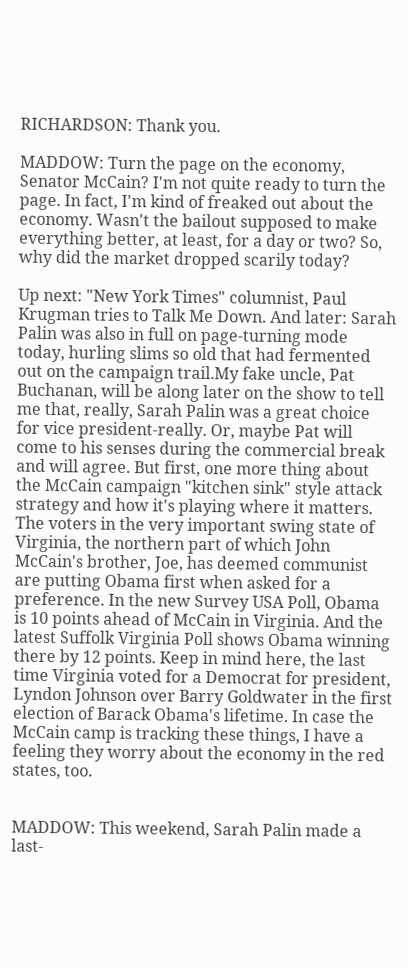RICHARDSON: Thank you.

MADDOW: Turn the page on the economy, Senator McCain? I'm not quite ready to turn the page. In fact, I'm kind of freaked out about the economy. Wasn't the bailout supposed to make everything better, at least, for a day or two? So, why did the market dropped scarily today?

Up next: "New York Times" columnist, Paul Krugman tries to Talk Me Down. And later: Sarah Palin was also in full on page-turning mode today, hurling slims so old that had fermented out on the campaign trail.My fake uncle, Pat Buchanan, will be along later on the show to tell me that, really, Sarah Palin was a great choice for vice president-really. Or, maybe Pat will come to his senses during the commercial break and will agree. But first, one more thing about the McCain campaign "kitchen sink" style attack strategy and how it's playing where it matters. The voters in the very important swing state of Virginia, the northern part of which John McCain's brother, Joe, has deemed communist are putting Obama first when asked for a preference. In the new Survey USA Poll, Obama is 10 points ahead of McCain in Virginia. And the latest Suffolk Virginia Poll shows Obama winning there by 12 points. Keep in mind here, the last time Virginia voted for a Democrat for president, Lyndon Johnson over Barry Goldwater in the first election of Barack Obama's lifetime. In case the McCain camp is tracking these things, I have a feeling they worry about the economy in the red states, too.


MADDOW: This weekend, Sarah Palin made a last-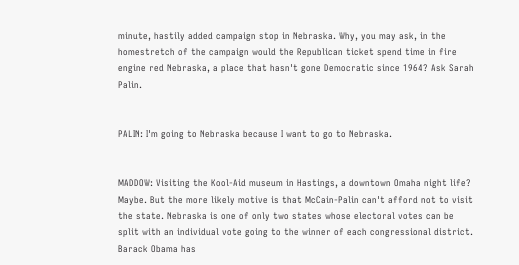minute, hastily added campaign stop in Nebraska. Why, you may ask, in the homestretch of the campaign would the Republican ticket spend time in fire engine red Nebraska, a place that hasn't gone Democratic since 1964? Ask Sarah Palin.


PALIN: I'm going to Nebraska because I want to go to Nebraska.


MADDOW: Visiting the Kool-Aid museum in Hastings, a downtown Omaha night life? Maybe. But the more likely motive is that McCain-Palin can't afford not to visit the state. Nebraska is one of only two states whose electoral votes can be split with an individual vote going to the winner of each congressional district. Barack Obama has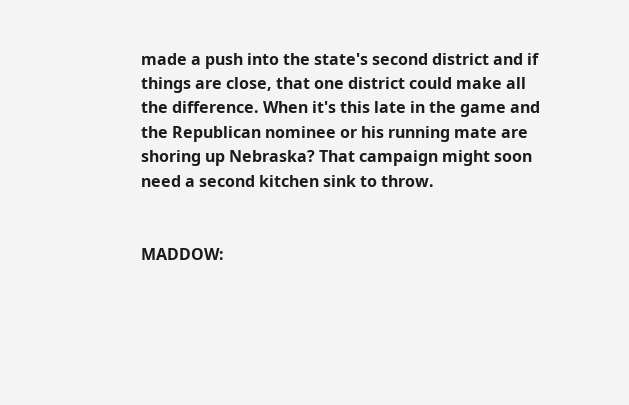made a push into the state's second district and if things are close, that one district could make all the difference. When it's this late in the game and the Republican nominee or his running mate are shoring up Nebraska? That campaign might soon need a second kitchen sink to throw.


MADDOW: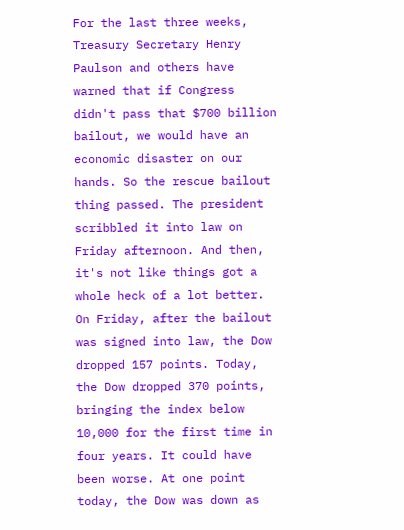For the last three weeks, Treasury Secretary Henry Paulson and others have warned that if Congress didn't pass that $700 billion bailout, we would have an economic disaster on our hands. So the rescue bailout thing passed. The president scribbled it into law on Friday afternoon. And then, it's not like things got a whole heck of a lot better. On Friday, after the bailout was signed into law, the Dow dropped 157 points. Today, the Dow dropped 370 points, bringing the index below 10,000 for the first time in four years. It could have been worse. At one point today, the Dow was down as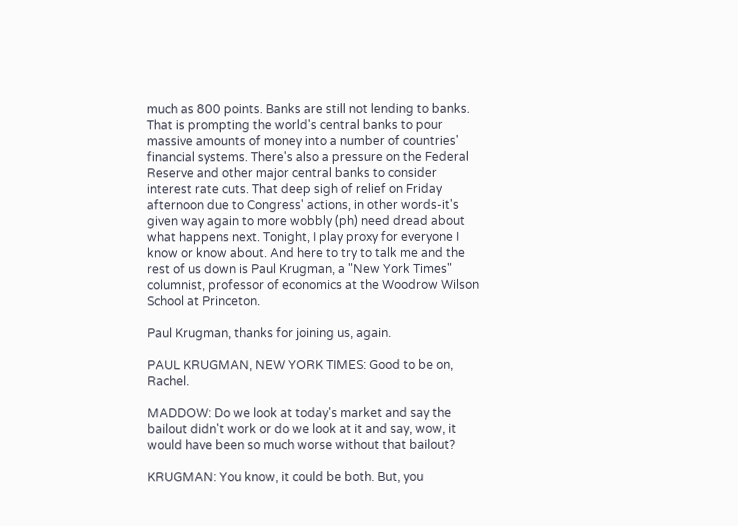much as 800 points. Banks are still not lending to banks. That is prompting the world's central banks to pour massive amounts of money into a number of countries' financial systems. There's also a pressure on the Federal Reserve and other major central banks to consider interest rate cuts. That deep sigh of relief on Friday afternoon due to Congress' actions, in other words-it's given way again to more wobbly (ph) need dread about what happens next. Tonight, I play proxy for everyone I know or know about. And here to try to talk me and the rest of us down is Paul Krugman, a "New York Times" columnist, professor of economics at the Woodrow Wilson School at Princeton.

Paul Krugman, thanks for joining us, again.

PAUL KRUGMAN, NEW YORK TIMES: Good to be on, Rachel.

MADDOW: Do we look at today's market and say the bailout didn't work or do we look at it and say, wow, it would have been so much worse without that bailout?

KRUGMAN: You know, it could be both. But, you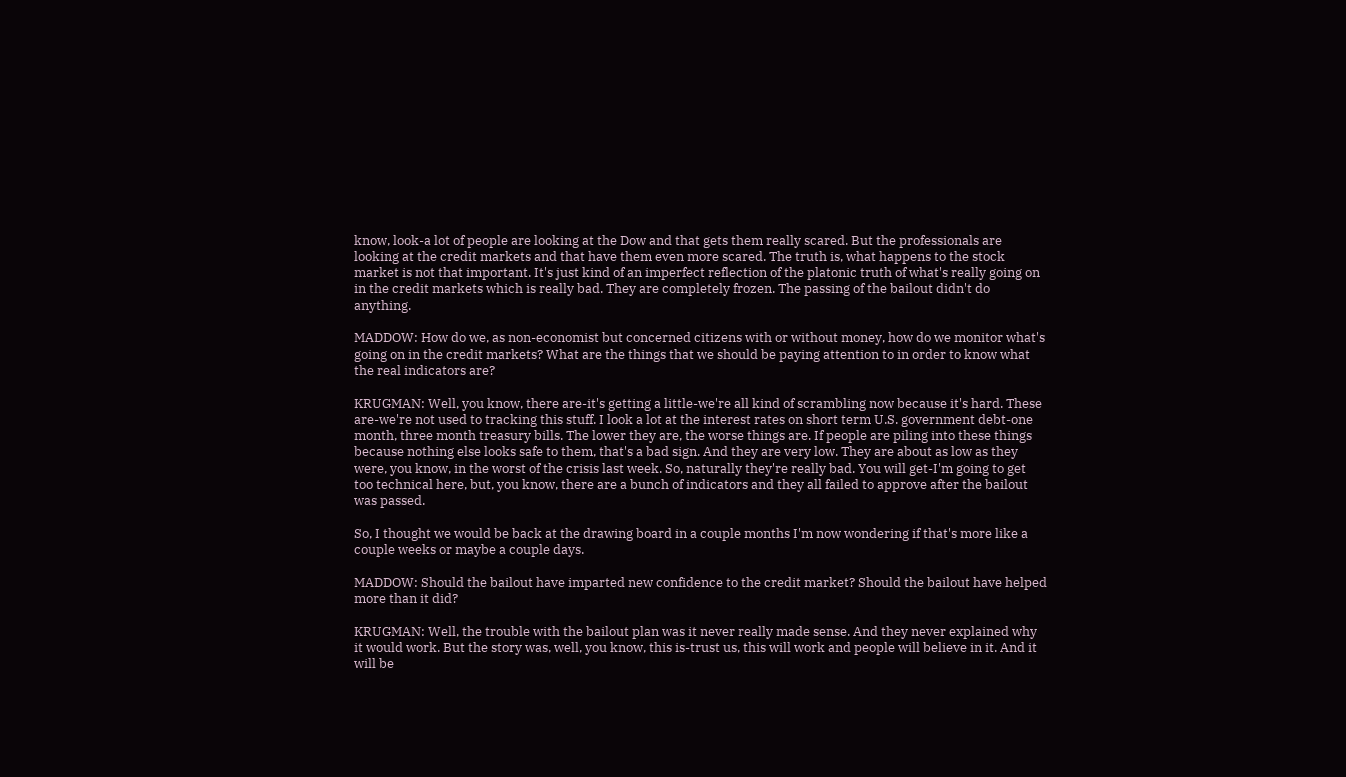know, look-a lot of people are looking at the Dow and that gets them really scared. But the professionals are looking at the credit markets and that have them even more scared. The truth is, what happens to the stock market is not that important. It's just kind of an imperfect reflection of the platonic truth of what's really going on in the credit markets which is really bad. They are completely frozen. The passing of the bailout didn't do anything.

MADDOW: How do we, as non-economist but concerned citizens with or without money, how do we monitor what's going on in the credit markets? What are the things that we should be paying attention to in order to know what the real indicators are?

KRUGMAN: Well, you know, there are-it's getting a little-we're all kind of scrambling now because it's hard. These are-we're not used to tracking this stuff. I look a lot at the interest rates on short term U.S. government debt-one month, three month treasury bills. The lower they are, the worse things are. If people are piling into these things because nothing else looks safe to them, that's a bad sign. And they are very low. They are about as low as they were, you know, in the worst of the crisis last week. So, naturally they're really bad. You will get-I'm going to get too technical here, but, you know, there are a bunch of indicators and they all failed to approve after the bailout was passed.

So, I thought we would be back at the drawing board in a couple months I'm now wondering if that's more like a couple weeks or maybe a couple days.

MADDOW: Should the bailout have imparted new confidence to the credit market? Should the bailout have helped more than it did?

KRUGMAN: Well, the trouble with the bailout plan was it never really made sense. And they never explained why it would work. But the story was, well, you know, this is-trust us, this will work and people will believe in it. And it will be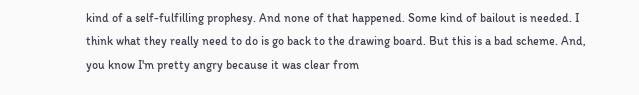kind of a self-fulfilling prophesy. And none of that happened. Some kind of bailout is needed. I think what they really need to do is go back to the drawing board. But this is a bad scheme. And, you know I'm pretty angry because it was clear from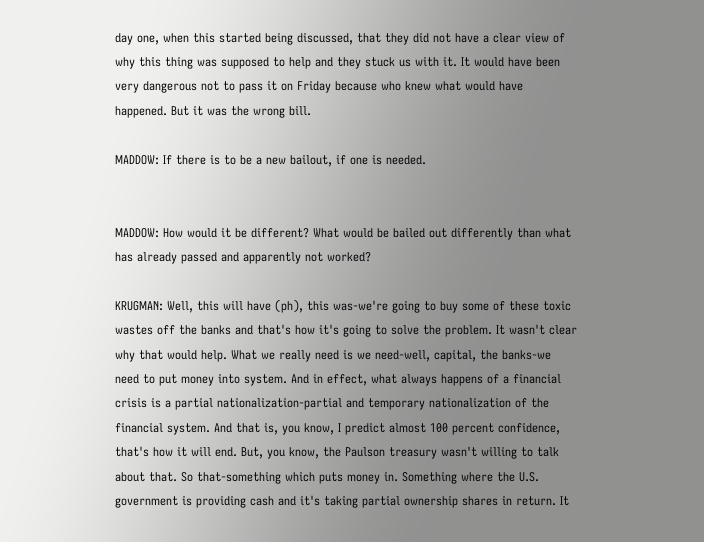day one, when this started being discussed, that they did not have a clear view of why this thing was supposed to help and they stuck us with it. It would have been very dangerous not to pass it on Friday because who knew what would have happened. But it was the wrong bill.

MADDOW: If there is to be a new bailout, if one is needed.


MADDOW: How would it be different? What would be bailed out differently than what has already passed and apparently not worked?

KRUGMAN: Well, this will have (ph), this was-we're going to buy some of these toxic wastes off the banks and that's how it's going to solve the problem. It wasn't clear why that would help. What we really need is we need-well, capital, the banks-we need to put money into system. And in effect, what always happens of a financial crisis is a partial nationalization-partial and temporary nationalization of the financial system. And that is, you know, I predict almost 100 percent confidence, that's how it will end. But, you know, the Paulson treasury wasn't willing to talk about that. So that-something which puts money in. Something where the U.S. government is providing cash and it's taking partial ownership shares in return. It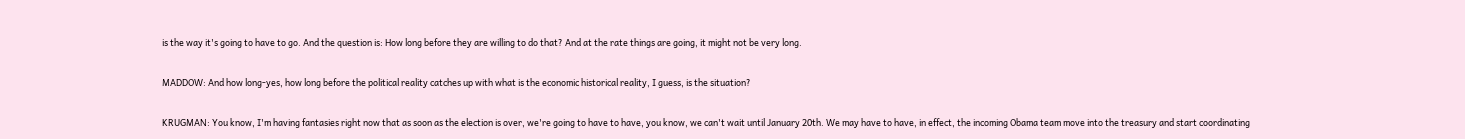is the way it's going to have to go. And the question is: How long before they are willing to do that? And at the rate things are going, it might not be very long.

MADDOW: And how long-yes, how long before the political reality catches up with what is the economic historical reality, I guess, is the situation?

KRUGMAN: You know, I'm having fantasies right now that as soon as the election is over, we're going to have to have, you know, we can't wait until January 20th. We may have to have, in effect, the incoming Obama team move into the treasury and start coordinating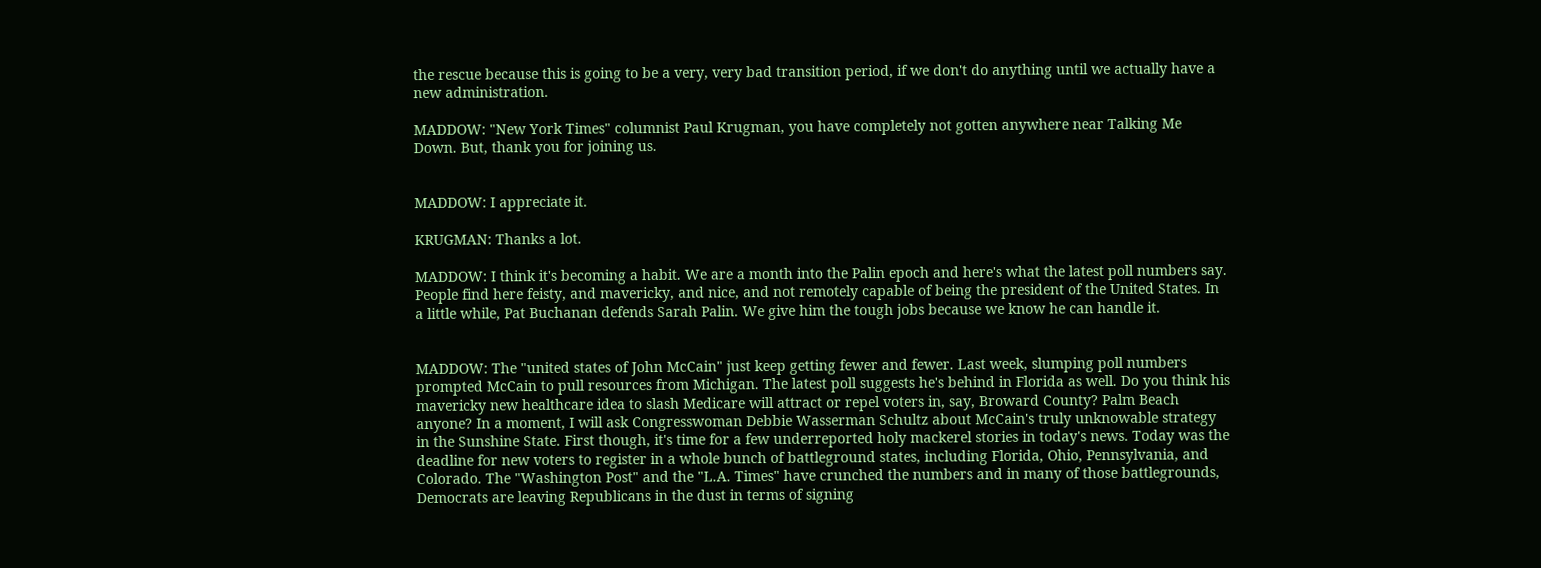the rescue because this is going to be a very, very bad transition period, if we don't do anything until we actually have a new administration.

MADDOW: "New York Times" columnist Paul Krugman, you have completely not gotten anywhere near Talking Me Down. But, thank you for joining us.


MADDOW: I appreciate it.

KRUGMAN: Thanks a lot.

MADDOW: I think it's becoming a habit. We are a month into the Palin epoch and here's what the latest poll numbers say. People find here feisty, and mavericky, and nice, and not remotely capable of being the president of the United States. In a little while, Pat Buchanan defends Sarah Palin. We give him the tough jobs because we know he can handle it.


MADDOW: The "united states of John McCain" just keep getting fewer and fewer. Last week, slumping poll numbers prompted McCain to pull resources from Michigan. The latest poll suggests he's behind in Florida as well. Do you think his mavericky new healthcare idea to slash Medicare will attract or repel voters in, say, Broward County? Palm Beach anyone? In a moment, I will ask Congresswoman Debbie Wasserman Schultz about McCain's truly unknowable strategy in the Sunshine State. First though, it's time for a few underreported holy mackerel stories in today's news. Today was the deadline for new voters to register in a whole bunch of battleground states, including Florida, Ohio, Pennsylvania, and Colorado. The "Washington Post" and the "L.A. Times" have crunched the numbers and in many of those battlegrounds, Democrats are leaving Republicans in the dust in terms of signing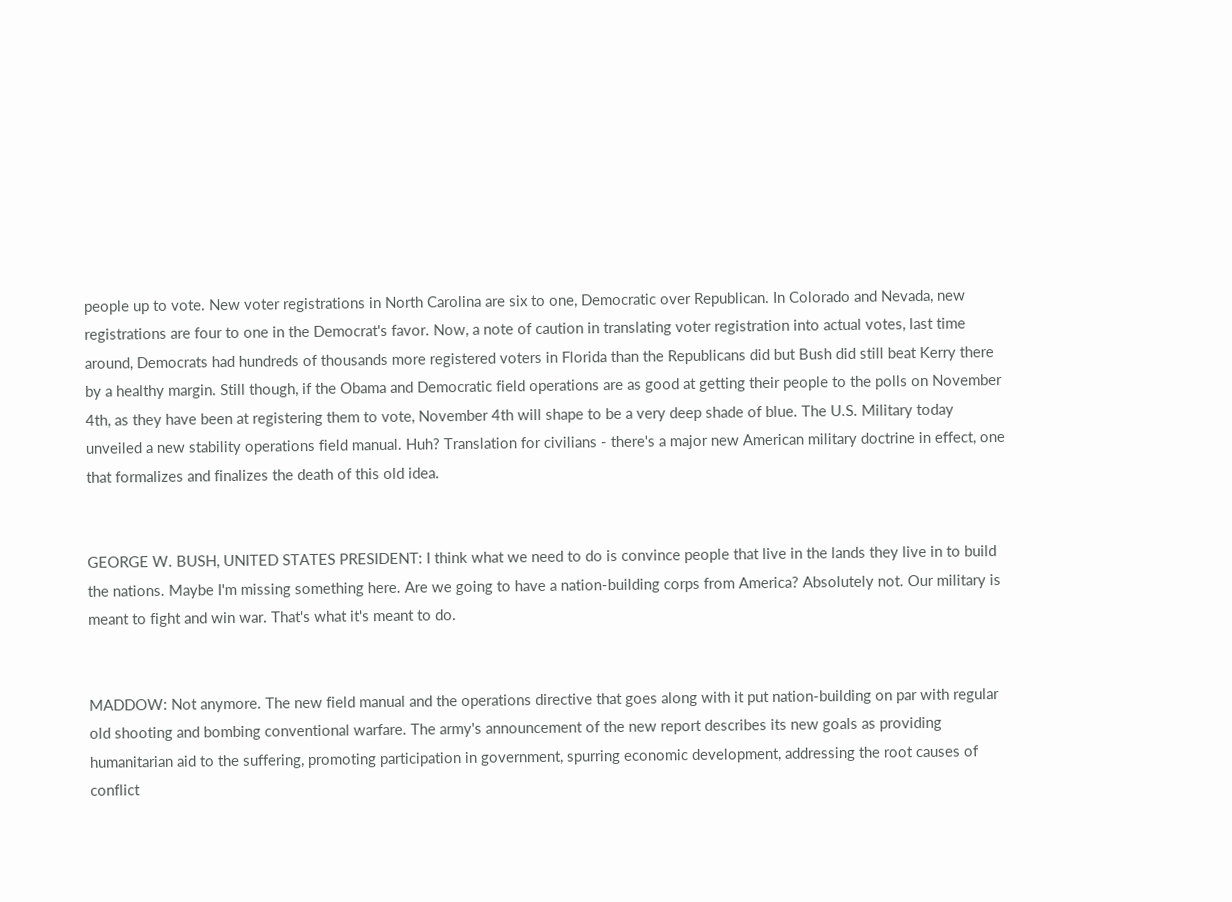people up to vote. New voter registrations in North Carolina are six to one, Democratic over Republican. In Colorado and Nevada, new registrations are four to one in the Democrat's favor. Now, a note of caution in translating voter registration into actual votes, last time around, Democrats had hundreds of thousands more registered voters in Florida than the Republicans did but Bush did still beat Kerry there by a healthy margin. Still though, if the Obama and Democratic field operations are as good at getting their people to the polls on November 4th, as they have been at registering them to vote, November 4th will shape to be a very deep shade of blue. The U.S. Military today unveiled a new stability operations field manual. Huh? Translation for civilians - there's a major new American military doctrine in effect, one that formalizes and finalizes the death of this old idea.


GEORGE W. BUSH, UNITED STATES PRESIDENT: I think what we need to do is convince people that live in the lands they live in to build the nations. Maybe I'm missing something here. Are we going to have a nation-building corps from America? Absolutely not. Our military is meant to fight and win war. That's what it's meant to do.


MADDOW: Not anymore. The new field manual and the operations directive that goes along with it put nation-building on par with regular old shooting and bombing conventional warfare. The army's announcement of the new report describes its new goals as providing humanitarian aid to the suffering, promoting participation in government, spurring economic development, addressing the root causes of conflict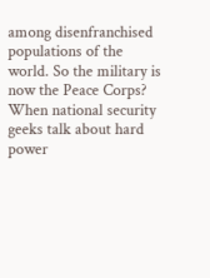among disenfranchised populations of the world. So the military is now the Peace Corps? When national security geeks talk about hard power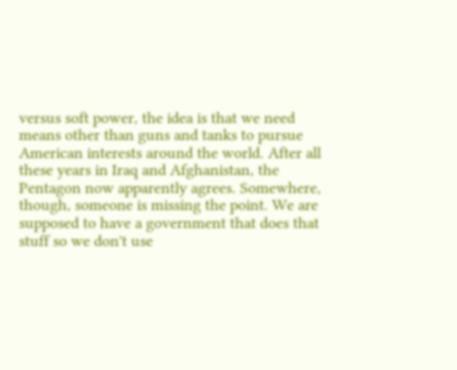versus soft power, the idea is that we need means other than guns and tanks to pursue American interests around the world. After all these years in Iraq and Afghanistan, the Pentagon now apparently agrees. Somewhere, though, someone is missing the point. We are supposed to have a government that does that stuff so we don't use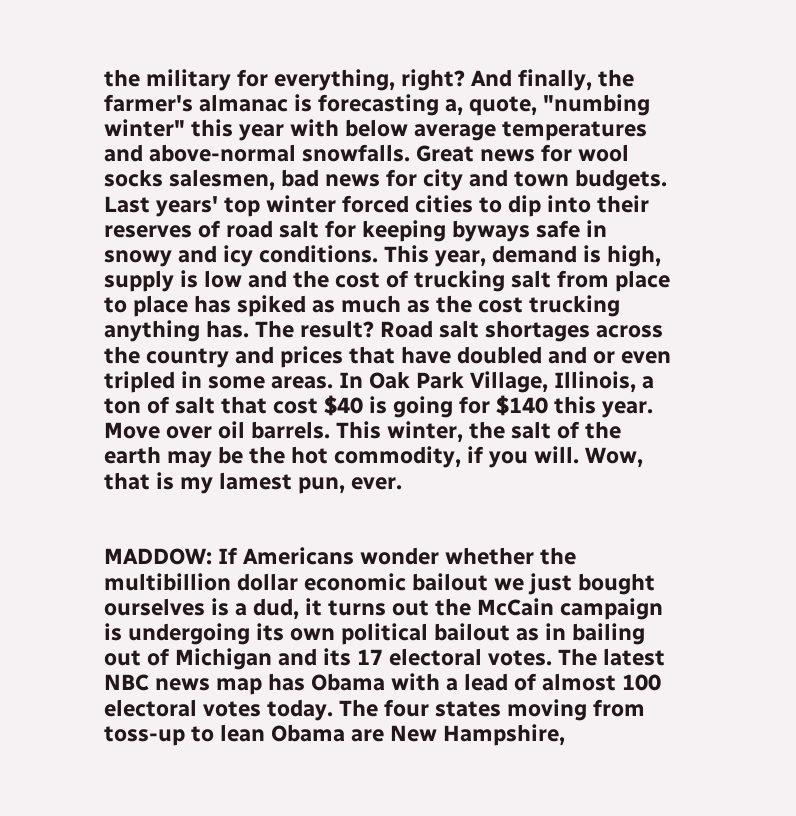the military for everything, right? And finally, the farmer's almanac is forecasting a, quote, "numbing winter" this year with below average temperatures and above-normal snowfalls. Great news for wool socks salesmen, bad news for city and town budgets. Last years' top winter forced cities to dip into their reserves of road salt for keeping byways safe in snowy and icy conditions. This year, demand is high, supply is low and the cost of trucking salt from place to place has spiked as much as the cost trucking anything has. The result? Road salt shortages across the country and prices that have doubled and or even tripled in some areas. In Oak Park Village, Illinois, a ton of salt that cost $40 is going for $140 this year. Move over oil barrels. This winter, the salt of the earth may be the hot commodity, if you will. Wow, that is my lamest pun, ever.


MADDOW: If Americans wonder whether the multibillion dollar economic bailout we just bought ourselves is a dud, it turns out the McCain campaign is undergoing its own political bailout as in bailing out of Michigan and its 17 electoral votes. The latest NBC news map has Obama with a lead of almost 100 electoral votes today. The four states moving from toss-up to lean Obama are New Hampshire,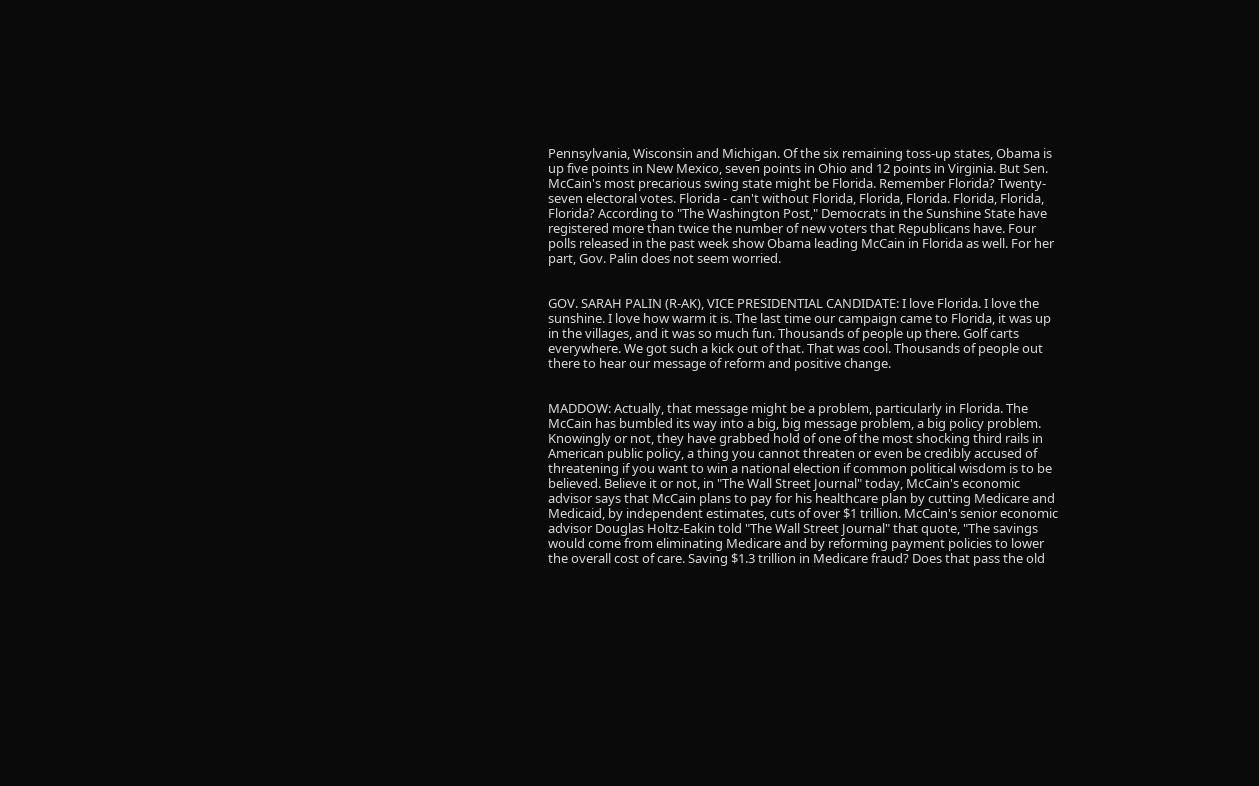Pennsylvania, Wisconsin and Michigan. Of the six remaining toss-up states, Obama is up five points in New Mexico, seven points in Ohio and 12 points in Virginia. But Sen. McCain's most precarious swing state might be Florida. Remember Florida? Twenty-seven electoral votes. Florida - can't without Florida, Florida, Florida. Florida, Florida, Florida? According to "The Washington Post," Democrats in the Sunshine State have registered more than twice the number of new voters that Republicans have. Four polls released in the past week show Obama leading McCain in Florida as well. For her part, Gov. Palin does not seem worried.


GOV. SARAH PALIN (R-AK), VICE PRESIDENTIAL CANDIDATE: I love Florida. I love the sunshine. I love how warm it is. The last time our campaign came to Florida, it was up in the villages, and it was so much fun. Thousands of people up there. Golf carts everywhere. We got such a kick out of that. That was cool. Thousands of people out there to hear our message of reform and positive change.


MADDOW: Actually, that message might be a problem, particularly in Florida. The McCain has bumbled its way into a big, big message problem, a big policy problem. Knowingly or not, they have grabbed hold of one of the most shocking third rails in American public policy, a thing you cannot threaten or even be credibly accused of threatening if you want to win a national election if common political wisdom is to be believed. Believe it or not, in "The Wall Street Journal" today, McCain's economic advisor says that McCain plans to pay for his healthcare plan by cutting Medicare and Medicaid, by independent estimates, cuts of over $1 trillion. McCain's senior economic advisor Douglas Holtz-Eakin told "The Wall Street Journal" that quote, "The savings would come from eliminating Medicare and by reforming payment policies to lower the overall cost of care. Saving $1.3 trillion in Medicare fraud? Does that pass the old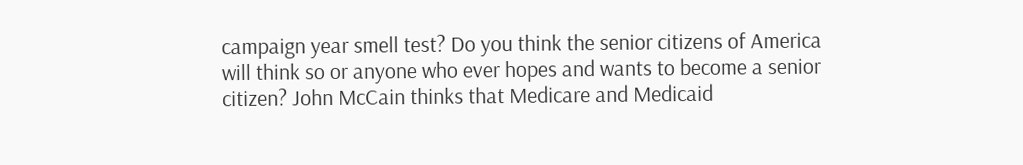campaign year smell test? Do you think the senior citizens of America will think so or anyone who ever hopes and wants to become a senior citizen? John McCain thinks that Medicare and Medicaid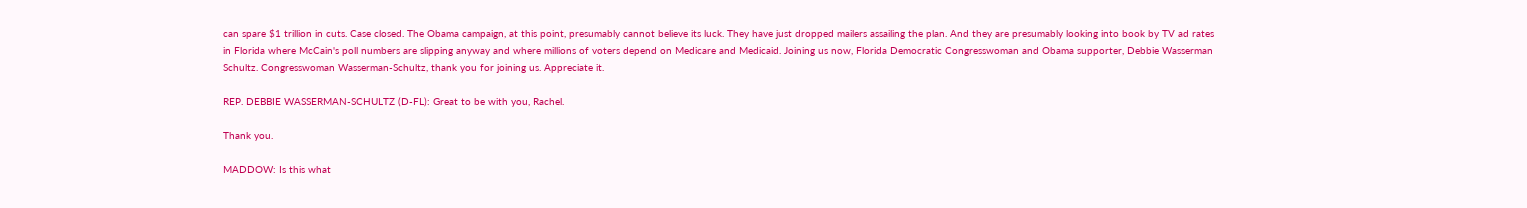can spare $1 trillion in cuts. Case closed. The Obama campaign, at this point, presumably cannot believe its luck. They have just dropped mailers assailing the plan. And they are presumably looking into book by TV ad rates in Florida where McCain's poll numbers are slipping anyway and where millions of voters depend on Medicare and Medicaid. Joining us now, Florida Democratic Congresswoman and Obama supporter, Debbie Wasserman Schultz. Congresswoman Wasserman-Schultz, thank you for joining us. Appreciate it.

REP. DEBBIE WASSERMAN-SCHULTZ (D-FL): Great to be with you, Rachel.

Thank you.

MADDOW: Is this what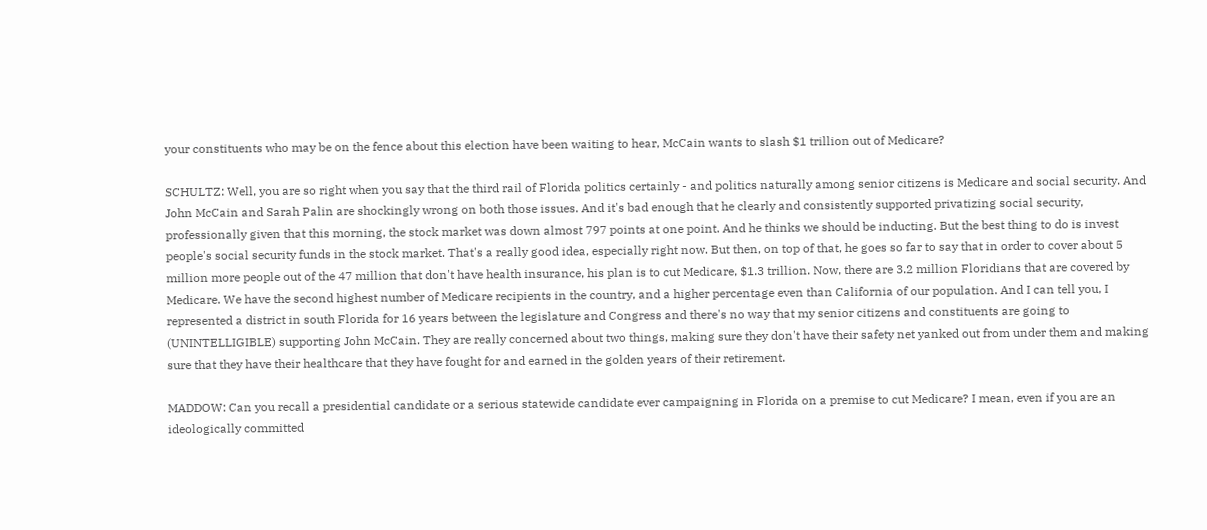your constituents who may be on the fence about this election have been waiting to hear, McCain wants to slash $1 trillion out of Medicare?

SCHULTZ: Well, you are so right when you say that the third rail of Florida politics certainly - and politics naturally among senior citizens is Medicare and social security. And John McCain and Sarah Palin are shockingly wrong on both those issues. And it's bad enough that he clearly and consistently supported privatizing social security, professionally given that this morning, the stock market was down almost 797 points at one point. And he thinks we should be inducting. But the best thing to do is invest people's social security funds in the stock market. That's a really good idea, especially right now. But then, on top of that, he goes so far to say that in order to cover about 5 million more people out of the 47 million that don't have health insurance, his plan is to cut Medicare, $1.3 trillion. Now, there are 3.2 million Floridians that are covered by Medicare. We have the second highest number of Medicare recipients in the country, and a higher percentage even than California of our population. And I can tell you, I represented a district in south Florida for 16 years between the legislature and Congress and there's no way that my senior citizens and constituents are going to (UNINTELLIGIBLE) supporting John McCain. They are really concerned about two things, making sure they don't have their safety net yanked out from under them and making sure that they have their healthcare that they have fought for and earned in the golden years of their retirement.

MADDOW: Can you recall a presidential candidate or a serious statewide candidate ever campaigning in Florida on a premise to cut Medicare? I mean, even if you are an ideologically committed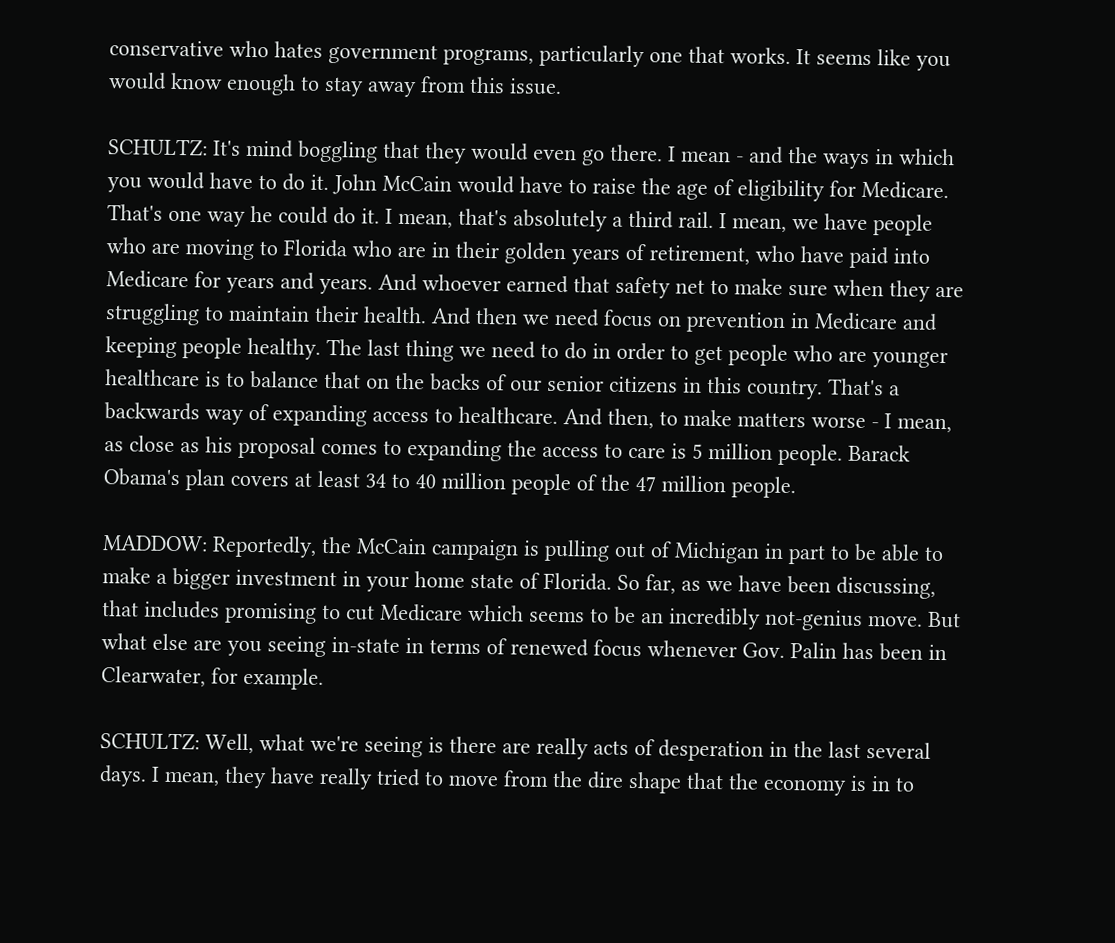conservative who hates government programs, particularly one that works. It seems like you would know enough to stay away from this issue.

SCHULTZ: It's mind boggling that they would even go there. I mean - and the ways in which you would have to do it. John McCain would have to raise the age of eligibility for Medicare. That's one way he could do it. I mean, that's absolutely a third rail. I mean, we have people who are moving to Florida who are in their golden years of retirement, who have paid into Medicare for years and years. And whoever earned that safety net to make sure when they are struggling to maintain their health. And then we need focus on prevention in Medicare and keeping people healthy. The last thing we need to do in order to get people who are younger healthcare is to balance that on the backs of our senior citizens in this country. That's a backwards way of expanding access to healthcare. And then, to make matters worse - I mean, as close as his proposal comes to expanding the access to care is 5 million people. Barack Obama's plan covers at least 34 to 40 million people of the 47 million people.

MADDOW: Reportedly, the McCain campaign is pulling out of Michigan in part to be able to make a bigger investment in your home state of Florida. So far, as we have been discussing, that includes promising to cut Medicare which seems to be an incredibly not-genius move. But what else are you seeing in-state in terms of renewed focus whenever Gov. Palin has been in Clearwater, for example.

SCHULTZ: Well, what we're seeing is there are really acts of desperation in the last several days. I mean, they have really tried to move from the dire shape that the economy is in to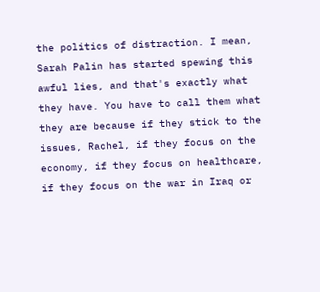the politics of distraction. I mean, Sarah Palin has started spewing this awful lies, and that's exactly what they have. You have to call them what they are because if they stick to the issues, Rachel, if they focus on the economy, if they focus on healthcare, if they focus on the war in Iraq or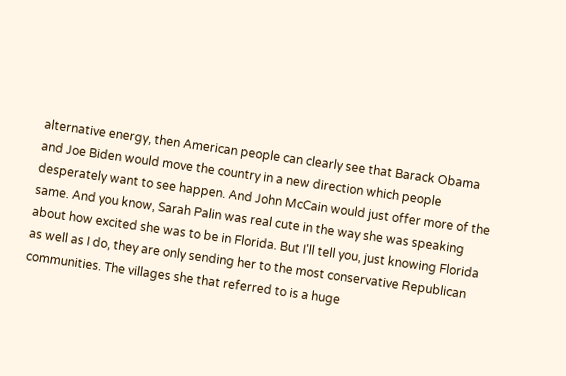alternative energy, then American people can clearly see that Barack Obama and Joe Biden would move the country in a new direction which people desperately want to see happen. And John McCain would just offer more of the same. And you know, Sarah Palin was real cute in the way she was speaking about how excited she was to be in Florida. But I'll tell you, just knowing Florida as well as I do, they are only sending her to the most conservative Republican communities. The villages she that referred to is a huge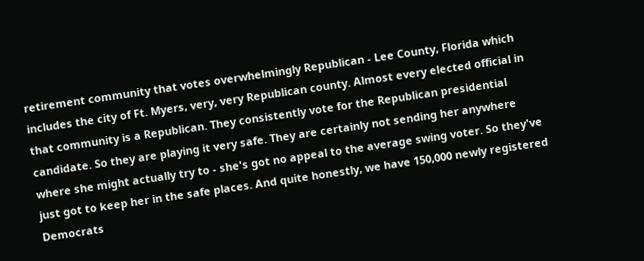retirement community that votes overwhelmingly Republican - Lee County, Florida which includes the city of Ft. Myers, very, very Republican county. Almost every elected official in that community is a Republican. They consistently vote for the Republican presidential candidate. So they are playing it very safe. They are certainly not sending her anywhere where she might actually try to - she's got no appeal to the average swing voter. So they've just got to keep her in the safe places. And quite honestly, we have 150,000 newly registered Democrats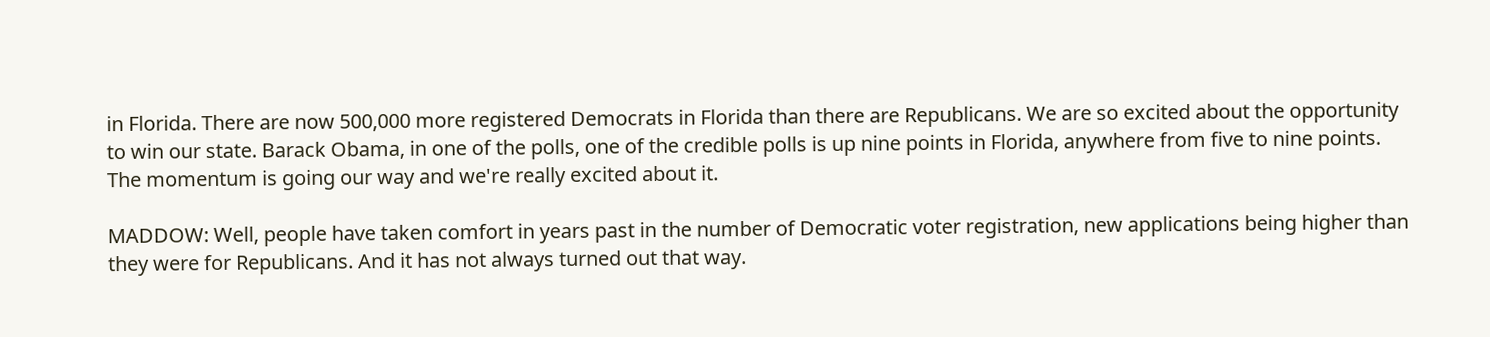in Florida. There are now 500,000 more registered Democrats in Florida than there are Republicans. We are so excited about the opportunity to win our state. Barack Obama, in one of the polls, one of the credible polls is up nine points in Florida, anywhere from five to nine points. The momentum is going our way and we're really excited about it.

MADDOW: Well, people have taken comfort in years past in the number of Democratic voter registration, new applications being higher than they were for Republicans. And it has not always turned out that way.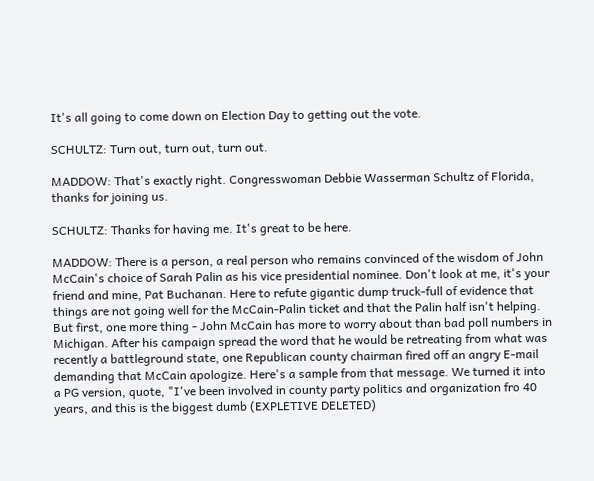It's all going to come down on Election Day to getting out the vote.

SCHULTZ: Turn out, turn out, turn out.

MADDOW: That's exactly right. Congresswoman Debbie Wasserman Schultz of Florida, thanks for joining us.

SCHULTZ: Thanks for having me. It's great to be here.

MADDOW: There is a person, a real person who remains convinced of the wisdom of John McCain's choice of Sarah Palin as his vice presidential nominee. Don't look at me, it's your friend and mine, Pat Buchanan. Here to refute gigantic dump truck-full of evidence that things are not going well for the McCain-Palin ticket and that the Palin half isn't helping. But first, one more thing - John McCain has more to worry about than bad poll numbers in Michigan. After his campaign spread the word that he would be retreating from what was recently a battleground state, one Republican county chairman fired off an angry E-mail demanding that McCain apologize. Here's a sample from that message. We turned it into a PG version, quote, "I've been involved in county party politics and organization fro 40 years, and this is the biggest dumb (EXPLETIVE DELETED)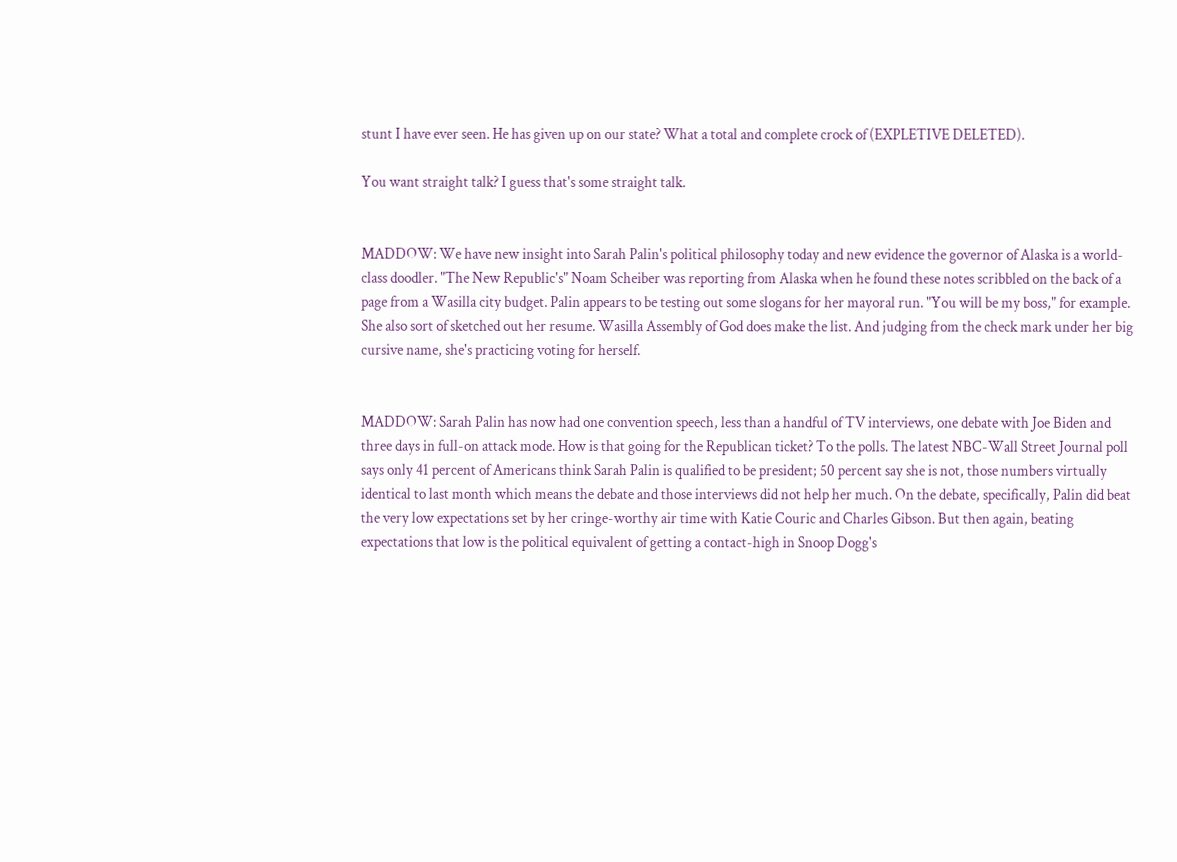stunt I have ever seen. He has given up on our state? What a total and complete crock of (EXPLETIVE DELETED).

You want straight talk? I guess that's some straight talk.


MADDOW: We have new insight into Sarah Palin's political philosophy today and new evidence the governor of Alaska is a world-class doodler. "The New Republic's" Noam Scheiber was reporting from Alaska when he found these notes scribbled on the back of a page from a Wasilla city budget. Palin appears to be testing out some slogans for her mayoral run. "You will be my boss," for example. She also sort of sketched out her resume. Wasilla Assembly of God does make the list. And judging from the check mark under her big cursive name, she's practicing voting for herself.


MADDOW: Sarah Palin has now had one convention speech, less than a handful of TV interviews, one debate with Joe Biden and three days in full-on attack mode. How is that going for the Republican ticket? To the polls. The latest NBC-Wall Street Journal poll says only 41 percent of Americans think Sarah Palin is qualified to be president; 50 percent say she is not, those numbers virtually identical to last month which means the debate and those interviews did not help her much. On the debate, specifically, Palin did beat the very low expectations set by her cringe-worthy air time with Katie Couric and Charles Gibson. But then again, beating expectations that low is the political equivalent of getting a contact-high in Snoop Dogg's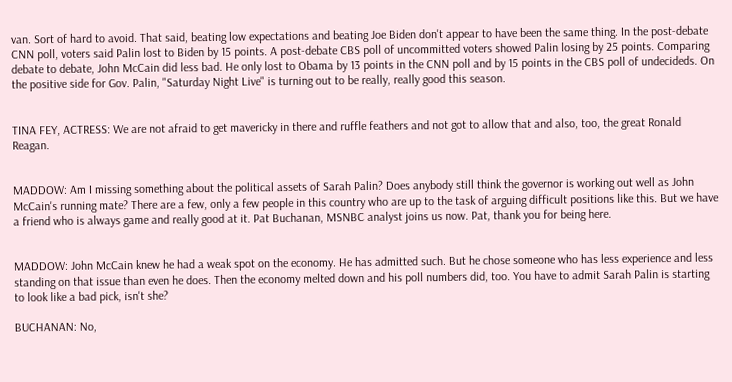van. Sort of hard to avoid. That said, beating low expectations and beating Joe Biden don't appear to have been the same thing. In the post-debate CNN poll, voters said Palin lost to Biden by 15 points. A post-debate CBS poll of uncommitted voters showed Palin losing by 25 points. Comparing debate to debate, John McCain did less bad. He only lost to Obama by 13 points in the CNN poll and by 15 points in the CBS poll of undecideds. On the positive side for Gov. Palin, "Saturday Night Live" is turning out to be really, really good this season.


TINA FEY, ACTRESS: We are not afraid to get mavericky in there and ruffle feathers and not got to allow that and also, too, the great Ronald Reagan.


MADDOW: Am I missing something about the political assets of Sarah Palin? Does anybody still think the governor is working out well as John McCain's running mate? There are a few, only a few people in this country who are up to the task of arguing difficult positions like this. But we have a friend who is always game and really good at it. Pat Buchanan, MSNBC analyst joins us now. Pat, thank you for being here.


MADDOW: John McCain knew he had a weak spot on the economy. He has admitted such. But he chose someone who has less experience and less standing on that issue than even he does. Then the economy melted down and his poll numbers did, too. You have to admit Sarah Palin is starting to look like a bad pick, isn't she?

BUCHANAN: No,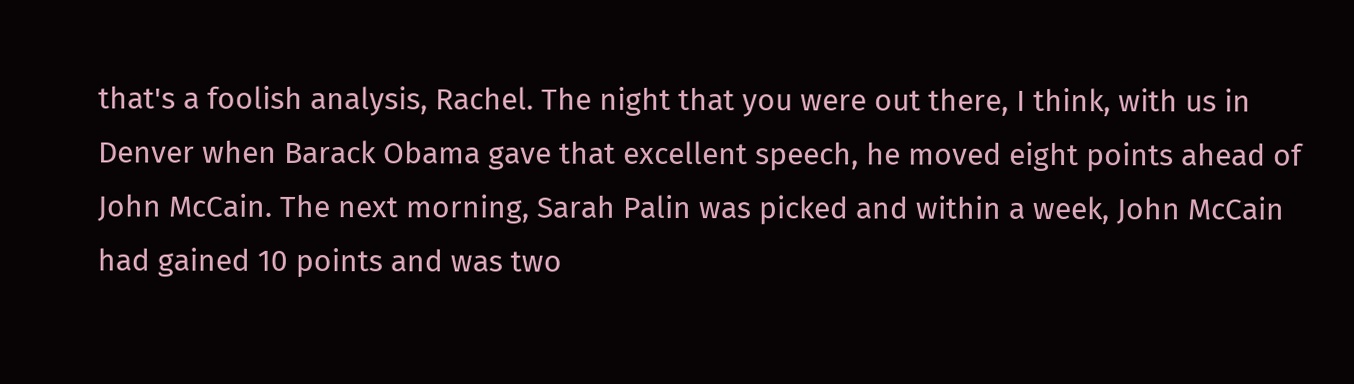that's a foolish analysis, Rachel. The night that you were out there, I think, with us in Denver when Barack Obama gave that excellent speech, he moved eight points ahead of John McCain. The next morning, Sarah Palin was picked and within a week, John McCain had gained 10 points and was two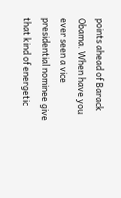points ahead of Barack Obama. When have you ever seen a vice presidential nominee give that kind of energetic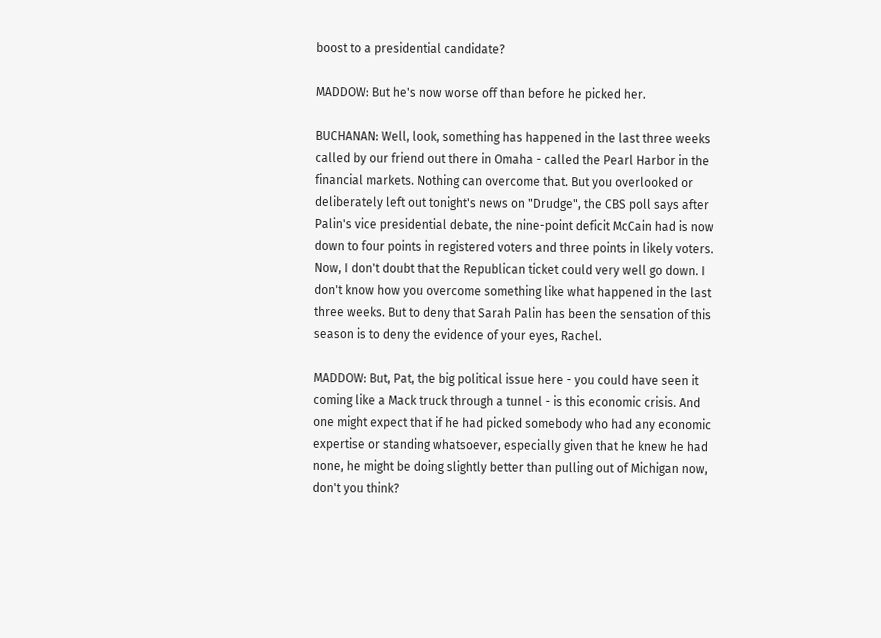boost to a presidential candidate?

MADDOW: But he's now worse off than before he picked her.

BUCHANAN: Well, look, something has happened in the last three weeks called by our friend out there in Omaha - called the Pearl Harbor in the financial markets. Nothing can overcome that. But you overlooked or deliberately left out tonight's news on "Drudge", the CBS poll says after Palin's vice presidential debate, the nine-point deficit McCain had is now down to four points in registered voters and three points in likely voters. Now, I don't doubt that the Republican ticket could very well go down. I don't know how you overcome something like what happened in the last three weeks. But to deny that Sarah Palin has been the sensation of this season is to deny the evidence of your eyes, Rachel.

MADDOW: But, Pat, the big political issue here - you could have seen it coming like a Mack truck through a tunnel - is this economic crisis. And one might expect that if he had picked somebody who had any economic expertise or standing whatsoever, especially given that he knew he had none, he might be doing slightly better than pulling out of Michigan now, don't you think?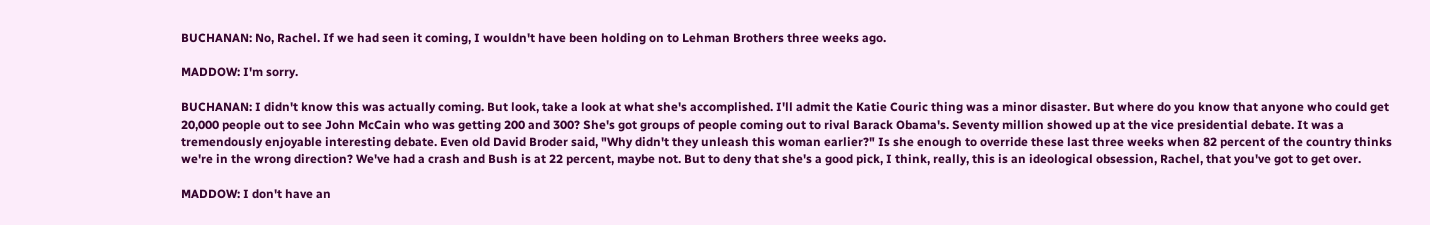BUCHANAN: No, Rachel. If we had seen it coming, I wouldn't have been holding on to Lehman Brothers three weeks ago.

MADDOW: I'm sorry.

BUCHANAN: I didn't know this was actually coming. But look, take a look at what she's accomplished. I'll admit the Katie Couric thing was a minor disaster. But where do you know that anyone who could get 20,000 people out to see John McCain who was getting 200 and 300? She's got groups of people coming out to rival Barack Obama's. Seventy million showed up at the vice presidential debate. It was a tremendously enjoyable interesting debate. Even old David Broder said, "Why didn't they unleash this woman earlier?" Is she enough to override these last three weeks when 82 percent of the country thinks we're in the wrong direction? We've had a crash and Bush is at 22 percent, maybe not. But to deny that she's a good pick, I think, really, this is an ideological obsession, Rachel, that you've got to get over.

MADDOW: I don't have an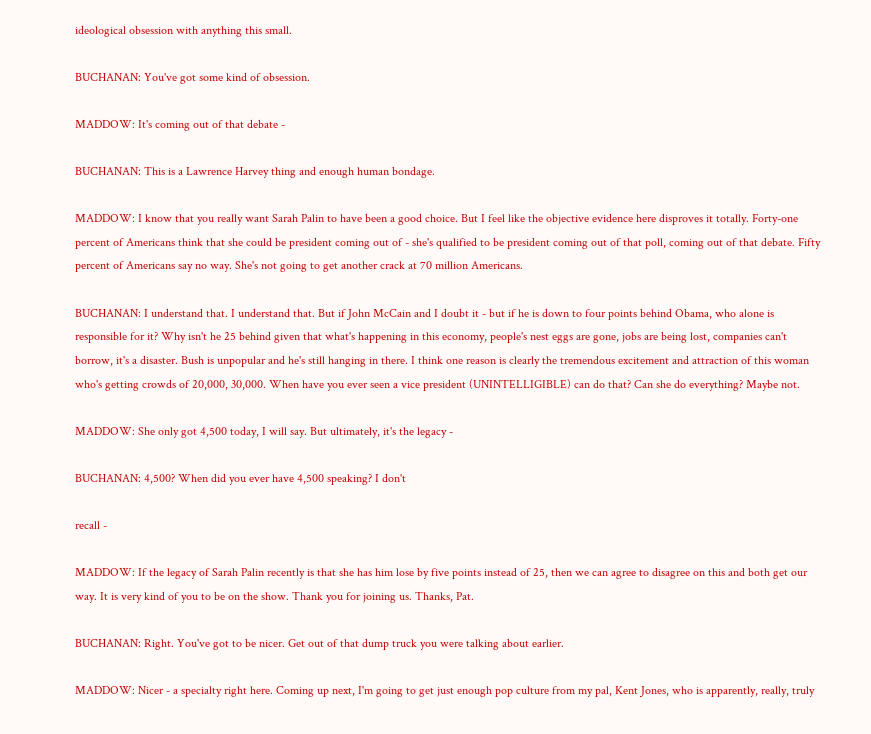ideological obsession with anything this small.

BUCHANAN: You've got some kind of obsession.

MADDOW: It's coming out of that debate -

BUCHANAN: This is a Lawrence Harvey thing and enough human bondage.

MADDOW: I know that you really want Sarah Palin to have been a good choice. But I feel like the objective evidence here disproves it totally. Forty-one percent of Americans think that she could be president coming out of - she's qualified to be president coming out of that poll, coming out of that debate. Fifty percent of Americans say no way. She's not going to get another crack at 70 million Americans.

BUCHANAN: I understand that. I understand that. But if John McCain and I doubt it - but if he is down to four points behind Obama, who alone is responsible for it? Why isn't he 25 behind given that what's happening in this economy, people's nest eggs are gone, jobs are being lost, companies can't borrow, it's a disaster. Bush is unpopular and he's still hanging in there. I think one reason is clearly the tremendous excitement and attraction of this woman who's getting crowds of 20,000, 30,000. When have you ever seen a vice president (UNINTELLIGIBLE) can do that? Can she do everything? Maybe not.

MADDOW: She only got 4,500 today, I will say. But ultimately, it's the legacy -

BUCHANAN: 4,500? When did you ever have 4,500 speaking? I don't

recall -

MADDOW: If the legacy of Sarah Palin recently is that she has him lose by five points instead of 25, then we can agree to disagree on this and both get our way. It is very kind of you to be on the show. Thank you for joining us. Thanks, Pat.

BUCHANAN: Right. You've got to be nicer. Get out of that dump truck you were talking about earlier.

MADDOW: Nicer - a specialty right here. Coming up next, I'm going to get just enough pop culture from my pal, Kent Jones, who is apparently, really, truly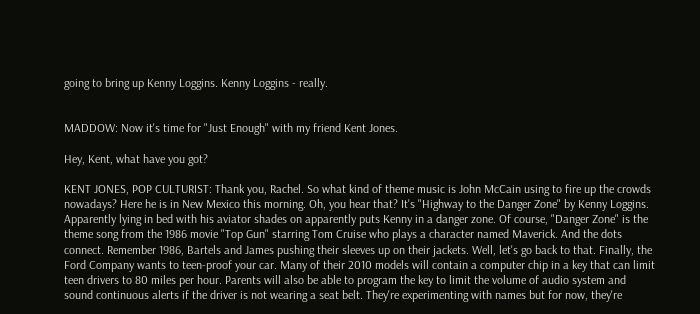going to bring up Kenny Loggins. Kenny Loggins - really.


MADDOW: Now it's time for "Just Enough" with my friend Kent Jones.

Hey, Kent, what have you got?

KENT JONES, POP CULTURIST: Thank you, Rachel. So what kind of theme music is John McCain using to fire up the crowds nowadays? Here he is in New Mexico this morning. Oh, you hear that? It's "Highway to the Danger Zone" by Kenny Loggins. Apparently lying in bed with his aviator shades on apparently puts Kenny in a danger zone. Of course, "Danger Zone" is the theme song from the 1986 movie "Top Gun" starring Tom Cruise who plays a character named Maverick. And the dots connect. Remember 1986, Bartels and James pushing their sleeves up on their jackets. Well, let's go back to that. Finally, the Ford Company wants to teen-proof your car. Many of their 2010 models will contain a computer chip in a key that can limit teen drivers to 80 miles per hour. Parents will also be able to program the key to limit the volume of audio system and sound continuous alerts if the driver is not wearing a seat belt. They're experimenting with names but for now, they're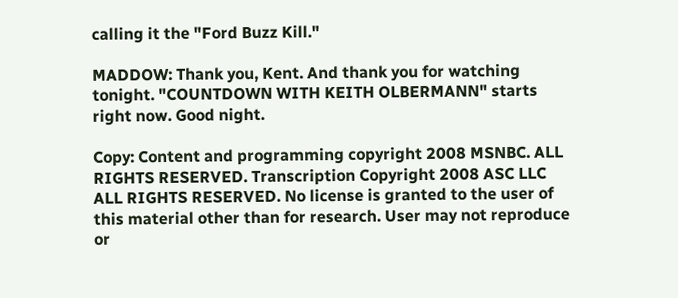calling it the "Ford Buzz Kill."

MADDOW: Thank you, Kent. And thank you for watching tonight. "COUNTDOWN WITH KEITH OLBERMANN" starts right now. Good night.

Copy: Content and programming copyright 2008 MSNBC. ALL RIGHTS RESERVED. Transcription Copyright 2008 ASC LLC ALL RIGHTS RESERVED. No license is granted to the user of this material other than for research. User may not reproduce or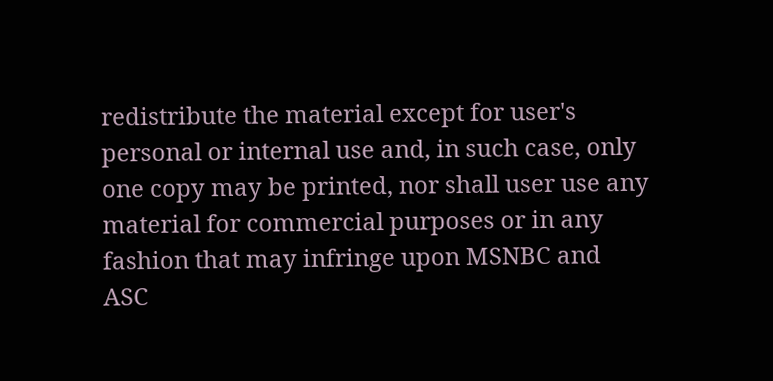redistribute the material except for user's personal or internal use and, in such case, only one copy may be printed, nor shall user use any material for commercial purposes or in any fashion that may infringe upon MSNBC and ASC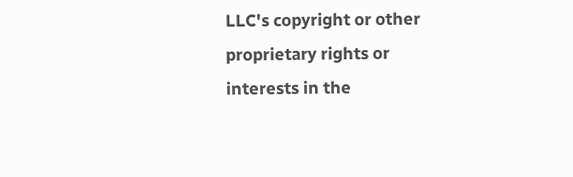LLC's copyright or other proprietary rights or interests in the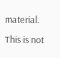material. This is not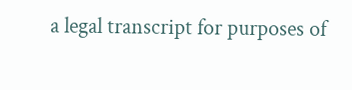a legal transcript for purposes of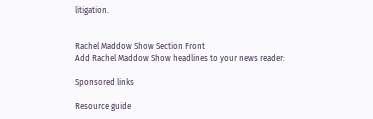litigation.


Rachel Maddow Show Section Front
Add Rachel Maddow Show headlines to your news reader:

Sponsored links

Resource guide